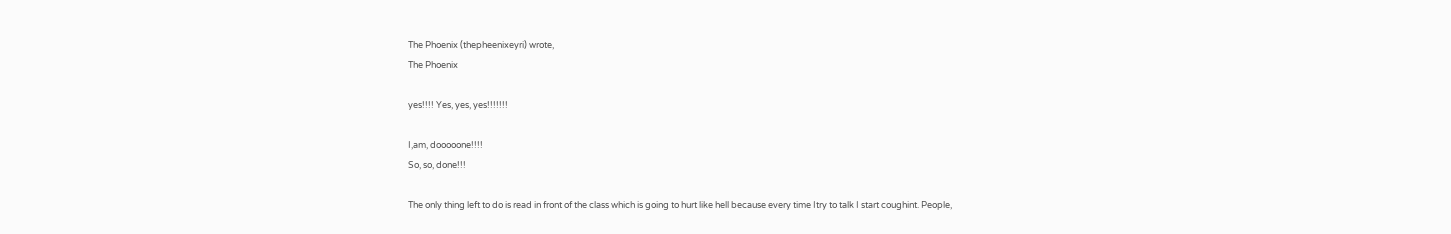The Phoenix (thepheenixeyri) wrote,
The Phoenix

yes!!!! Yes, yes, yes!!!!!!!

I,am, dooooone!!!!
So, so, done!!!

The only thing left to do is read in front of the class which is going to hurt like hell because every time Itry to talk I start coughint. People,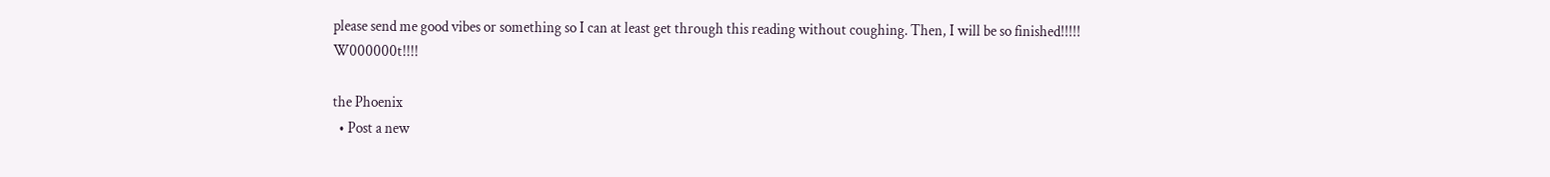please send me good vibes or something so I can at least get through this reading without coughing. Then, I will be so finished!!!!! W000000t!!!!

the Phoenix
  • Post a new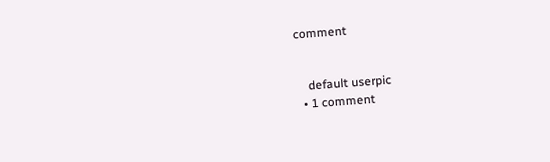comment


    default userpic
  • 1 comment